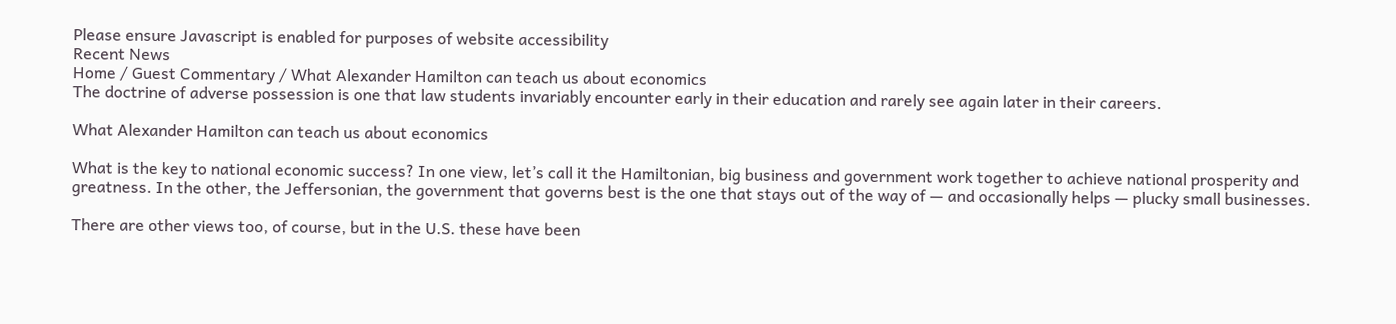Please ensure Javascript is enabled for purposes of website accessibility
Recent News
Home / Guest Commentary / What Alexander Hamilton can teach us about economics
The doctrine of adverse possession is one that law students invariably encounter early in their education and rarely see again later in their careers.

What Alexander Hamilton can teach us about economics

What is the key to national economic success? In one view, let’s call it the Hamiltonian, big business and government work together to achieve national prosperity and greatness. In the other, the Jeffersonian, the government that governs best is the one that stays out of the way of — and occasionally helps — plucky small businesses.

There are other views too, of course, but in the U.S. these have been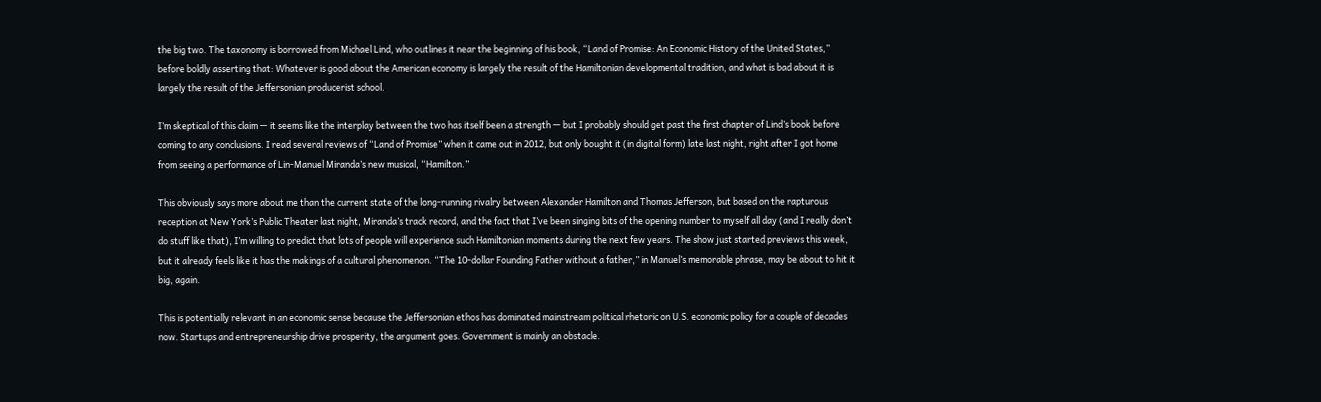the big two. The taxonomy is borrowed from Michael Lind, who outlines it near the beginning of his book, “Land of Promise: An Economic History of the United States,” before boldly asserting that: Whatever is good about the American economy is largely the result of the Hamiltonian developmental tradition, and what is bad about it is largely the result of the Jeffersonian producerist school.

I’m skeptical of this claim — it seems like the interplay between the two has itself been a strength — but I probably should get past the first chapter of Lind’s book before coming to any conclusions. I read several reviews of “Land of Promise” when it came out in 2012, but only bought it (in digital form) late last night, right after I got home from seeing a performance of Lin-Manuel Miranda’s new musical, “Hamilton.”

This obviously says more about me than the current state of the long-running rivalry between Alexander Hamilton and Thomas Jefferson, but based on the rapturous reception at New York’s Public Theater last night, Miranda’s track record, and the fact that I’ve been singing bits of the opening number to myself all day (and I really don’t do stuff like that), I’m willing to predict that lots of people will experience such Hamiltonian moments during the next few years. The show just started previews this week, but it already feels like it has the makings of a cultural phenomenon. “The 10-dollar Founding Father without a father,” in Manuel’s memorable phrase, may be about to hit it big, again.

This is potentially relevant in an economic sense because the Jeffersonian ethos has dominated mainstream political rhetoric on U.S. economic policy for a couple of decades now. Startups and entrepreneurship drive prosperity, the argument goes. Government is mainly an obstacle.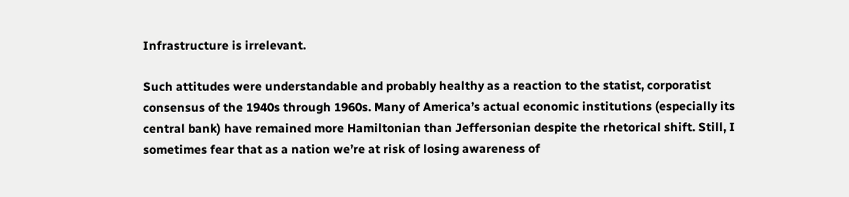Infrastructure is irrelevant.

Such attitudes were understandable and probably healthy as a reaction to the statist, corporatist consensus of the 1940s through 1960s. Many of America’s actual economic institutions (especially its central bank) have remained more Hamiltonian than Jeffersonian despite the rhetorical shift. Still, I sometimes fear that as a nation we’re at risk of losing awareness of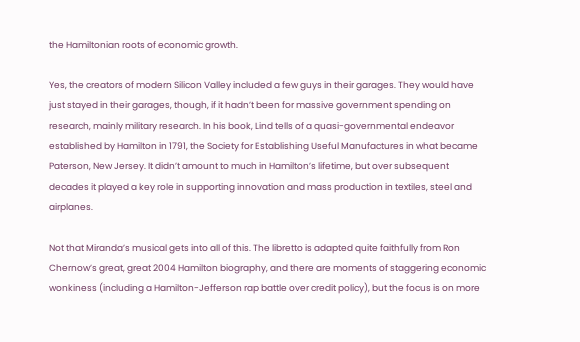the Hamiltonian roots of economic growth.

Yes, the creators of modern Silicon Valley included a few guys in their garages. They would have just stayed in their garages, though, if it hadn’t been for massive government spending on research, mainly military research. In his book, Lind tells of a quasi-governmental endeavor established by Hamilton in 1791, the Society for Establishing Useful Manufactures in what became Paterson, New Jersey. It didn’t amount to much in Hamilton’s lifetime, but over subsequent decades it played a key role in supporting innovation and mass production in textiles, steel and airplanes.

Not that Miranda’s musical gets into all of this. The libretto is adapted quite faithfully from Ron Chernow’s great, great 2004 Hamilton biography, and there are moments of staggering economic wonkiness (including a Hamilton-Jefferson rap battle over credit policy), but the focus is on more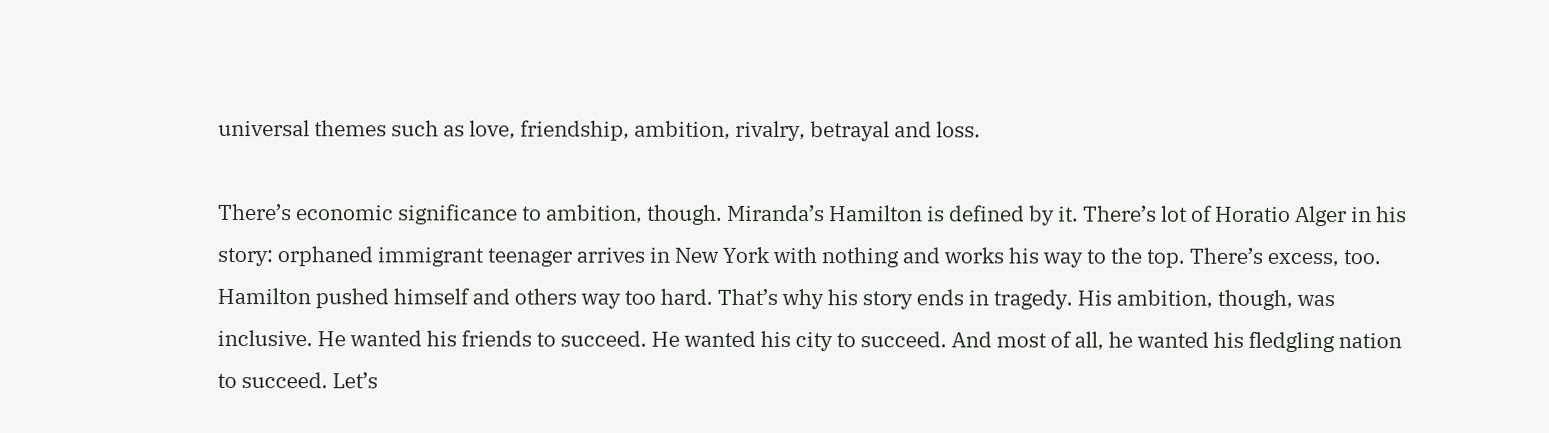universal themes such as love, friendship, ambition, rivalry, betrayal and loss.

There’s economic significance to ambition, though. Miranda’s Hamilton is defined by it. There’s lot of Horatio Alger in his story: orphaned immigrant teenager arrives in New York with nothing and works his way to the top. There’s excess, too. Hamilton pushed himself and others way too hard. That’s why his story ends in tragedy. His ambition, though, was inclusive. He wanted his friends to succeed. He wanted his city to succeed. And most of all, he wanted his fledgling nation to succeed. Let’s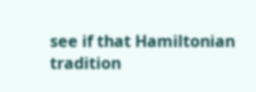see if that Hamiltonian tradition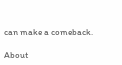can make a comeback.

About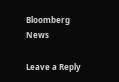Bloomberg News

Leave a Reply